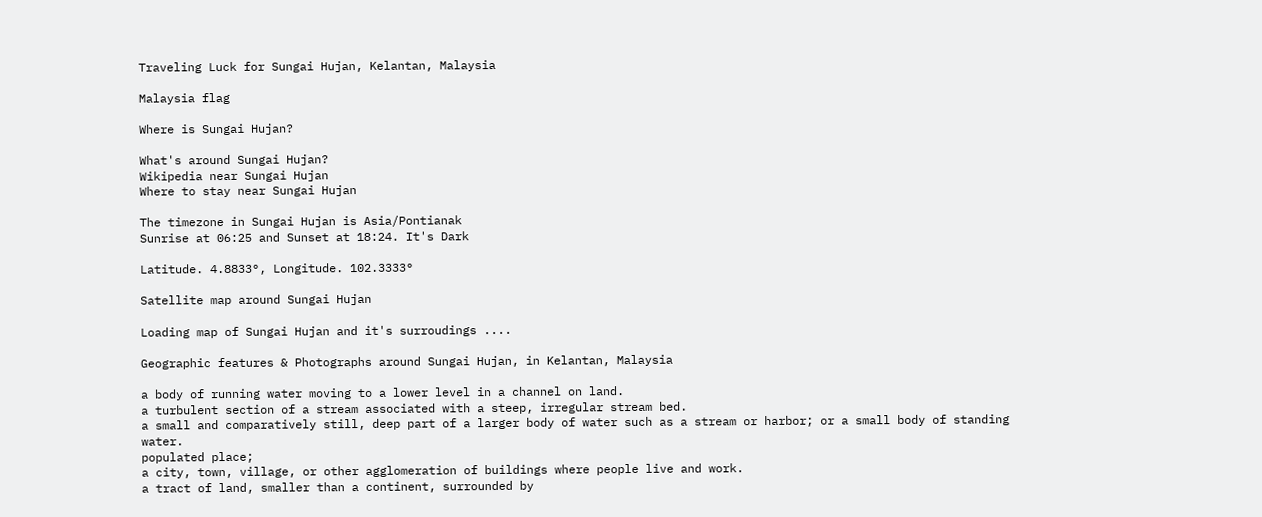Traveling Luck for Sungai Hujan, Kelantan, Malaysia

Malaysia flag

Where is Sungai Hujan?

What's around Sungai Hujan?
Wikipedia near Sungai Hujan
Where to stay near Sungai Hujan

The timezone in Sungai Hujan is Asia/Pontianak
Sunrise at 06:25 and Sunset at 18:24. It's Dark

Latitude. 4.8833°, Longitude. 102.3333°

Satellite map around Sungai Hujan

Loading map of Sungai Hujan and it's surroudings ....

Geographic features & Photographs around Sungai Hujan, in Kelantan, Malaysia

a body of running water moving to a lower level in a channel on land.
a turbulent section of a stream associated with a steep, irregular stream bed.
a small and comparatively still, deep part of a larger body of water such as a stream or harbor; or a small body of standing water.
populated place;
a city, town, village, or other agglomeration of buildings where people live and work.
a tract of land, smaller than a continent, surrounded by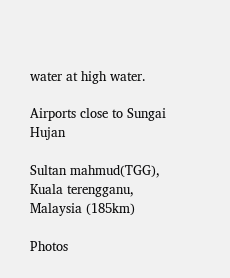water at high water.

Airports close to Sungai Hujan

Sultan mahmud(TGG), Kuala terengganu, Malaysia (185km)

Photos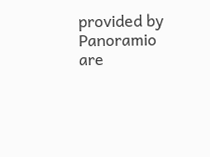provided by Panoramio are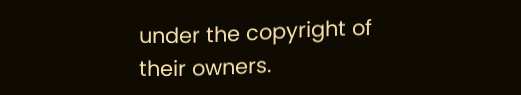under the copyright of their owners.